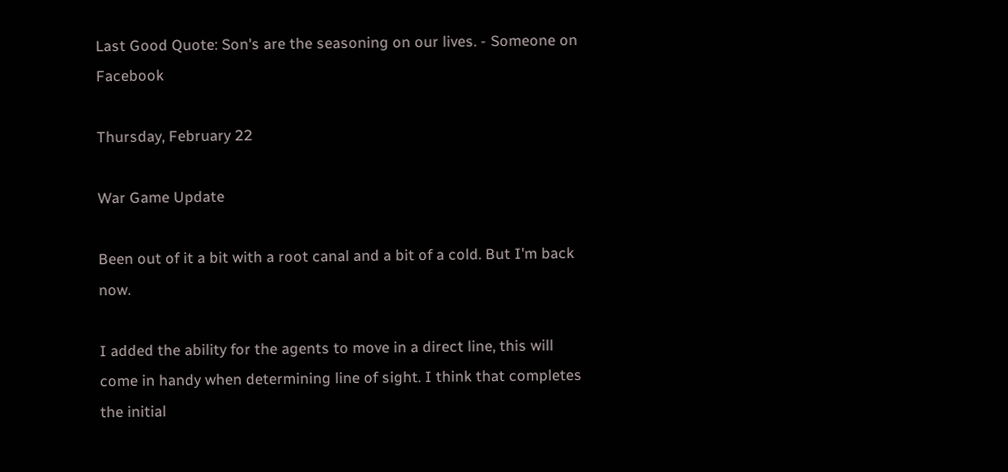Last Good Quote: Son's are the seasoning on our lives. - Someone on Facebook

Thursday, February 22

War Game Update

Been out of it a bit with a root canal and a bit of a cold. But I'm back now.

I added the ability for the agents to move in a direct line, this will come in handy when determining line of sight. I think that completes the initial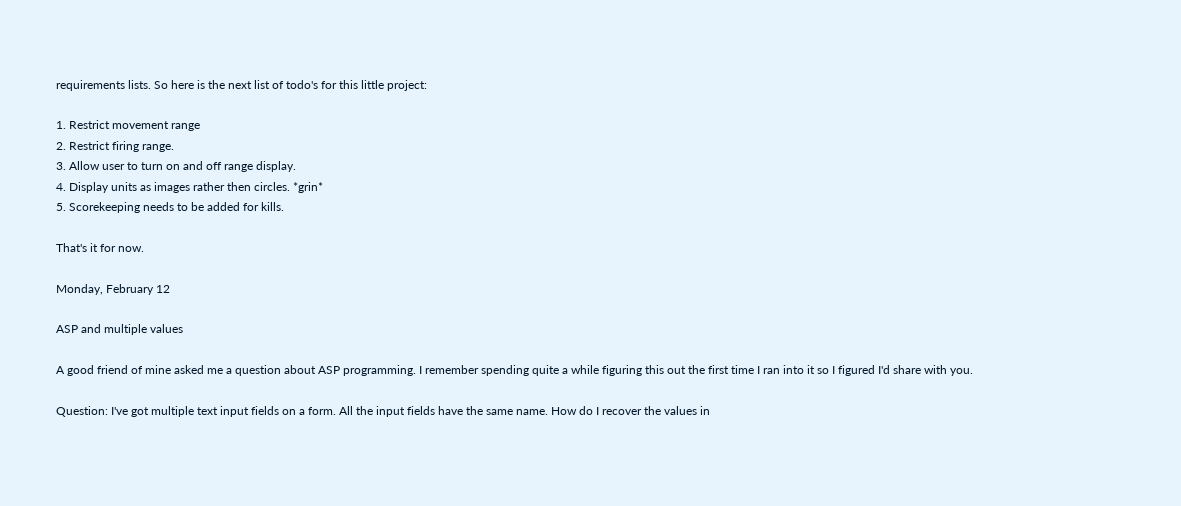requirements lists. So here is the next list of todo's for this little project:

1. Restrict movement range
2. Restrict firing range.
3. Allow user to turn on and off range display.
4. Display units as images rather then circles. *grin*
5. Scorekeeping needs to be added for kills.

That's it for now.

Monday, February 12

ASP and multiple values

A good friend of mine asked me a question about ASP programming. I remember spending quite a while figuring this out the first time I ran into it so I figured I'd share with you.

Question: I've got multiple text input fields on a form. All the input fields have the same name. How do I recover the values in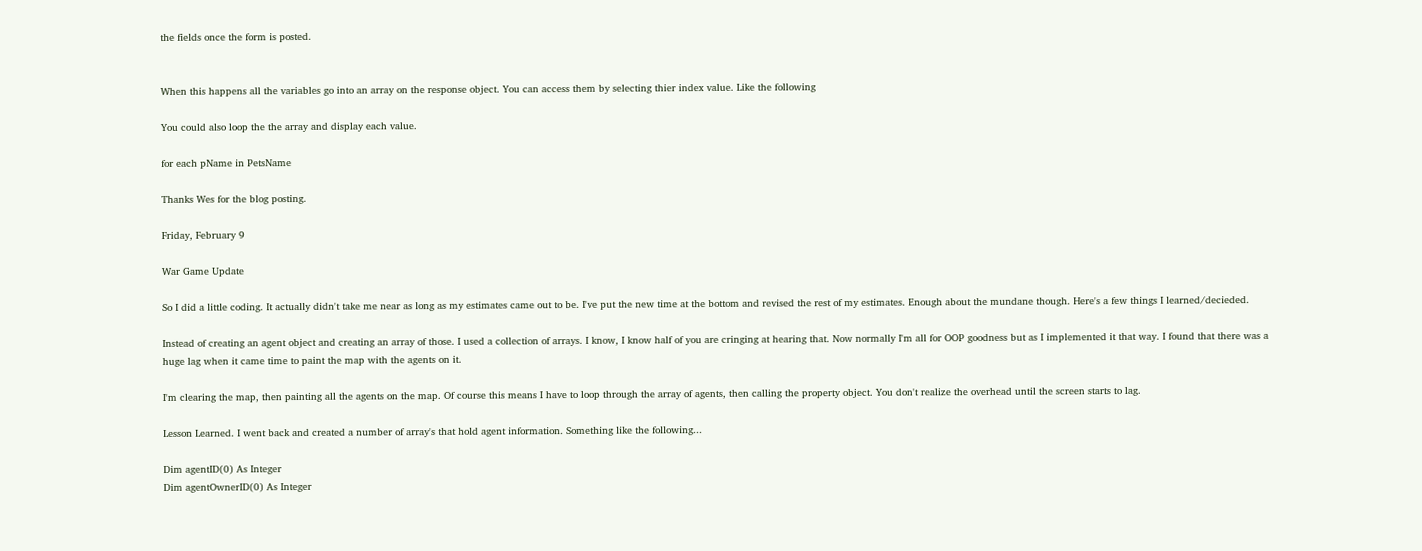the fields once the form is posted.


When this happens all the variables go into an array on the response object. You can access them by selecting thier index value. Like the following

You could also loop the the array and display each value.

for each pName in PetsName

Thanks Wes for the blog posting.

Friday, February 9

War Game Update

So I did a little coding. It actually didn't take me near as long as my estimates came out to be. I've put the new time at the bottom and revised the rest of my estimates. Enough about the mundane though. Here's a few things I learned/decieded.

Instead of creating an agent object and creating an array of those. I used a collection of arrays. I know, I know half of you are cringing at hearing that. Now normally I'm all for OOP goodness but as I implemented it that way. I found that there was a huge lag when it came time to paint the map with the agents on it.

I'm clearing the map, then painting all the agents on the map. Of course this means I have to loop through the array of agents, then calling the property object. You don't realize the overhead until the screen starts to lag.

Lesson Learned. I went back and created a number of array's that hold agent information. Something like the following...

Dim agentID(0) As Integer
Dim agentOwnerID(0) As Integer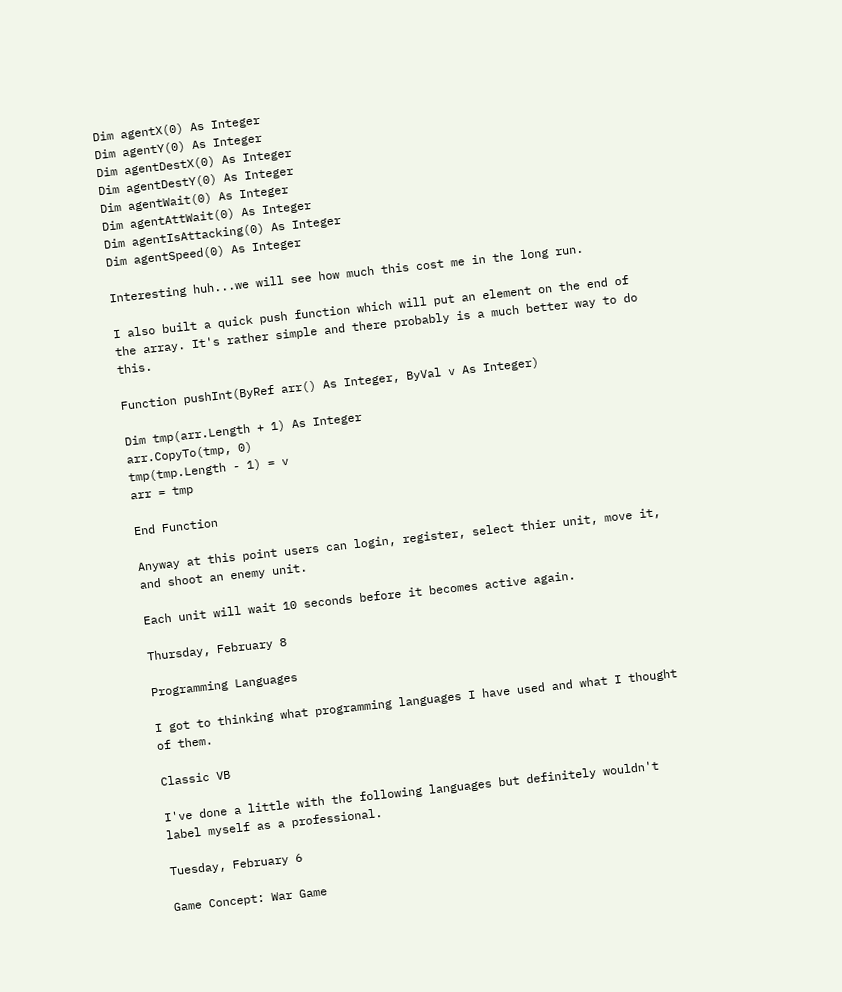Dim agentX(0) As Integer
Dim agentY(0) As Integer
Dim agentDestX(0) As Integer
Dim agentDestY(0) As Integer
Dim agentWait(0) As Integer
Dim agentAttWait(0) As Integer
Dim agentIsAttacking(0) As Integer
Dim agentSpeed(0) As Integer

Interesting huh...we will see how much this cost me in the long run.

I also built a quick push function which will put an element on the end of the array. It's rather simple and there probably is a much better way to do this.

Function pushInt(ByRef arr() As Integer, ByVal v As Integer)

Dim tmp(arr.Length + 1) As Integer
arr.CopyTo(tmp, 0)
tmp(tmp.Length - 1) = v
arr = tmp

End Function

Anyway at this point users can login, register, select thier unit, move it, and shoot an enemy unit.

Each unit will wait 10 seconds before it becomes active again.

Thursday, February 8

Programming Languages

I got to thinking what programming languages I have used and what I thought of them.

Classic VB

I've done a little with the following languages but definitely wouldn't label myself as a professional.

Tuesday, February 6

Game Concept: War Game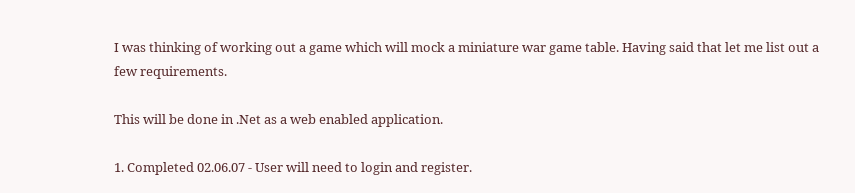I was thinking of working out a game which will mock a miniature war game table. Having said that let me list out a few requirements.

This will be done in .Net as a web enabled application.

1. Completed 02.06.07 - User will need to login and register.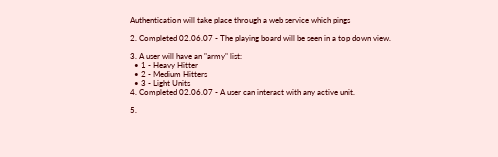Authentication will take place through a web service which pings

2. Completed 02.06.07 - The playing board will be seen in a top down view.

3. A user will have an "army" list:
  • 1 - Heavy Hitter
  • 2 - Medium Hitters
  • 3 - Light Units
4. Completed 02.06.07 - A user can interact with any active unit.

5.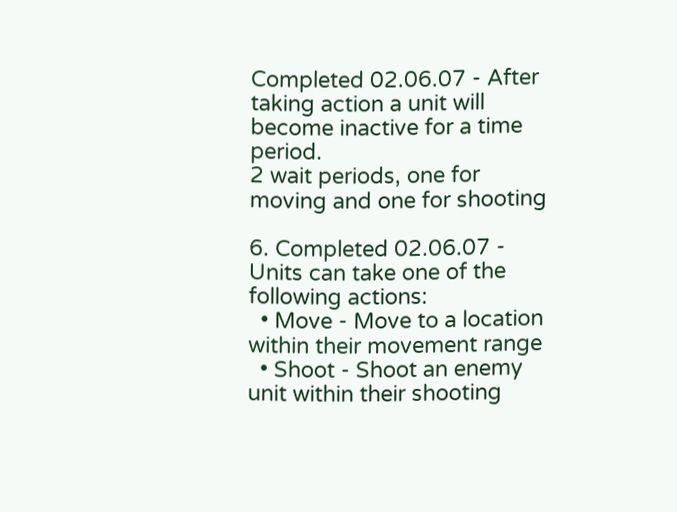Completed 02.06.07 - After taking action a unit will become inactive for a time period.
2 wait periods, one for moving and one for shooting

6. Completed 02.06.07 - Units can take one of the following actions:
  • Move - Move to a location within their movement range
  • Shoot - Shoot an enemy unit within their shooting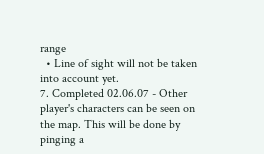range
  • Line of sight will not be taken into account yet.
7. Completed 02.06.07 - Other player's characters can be seen on the map. This will be done by pinging a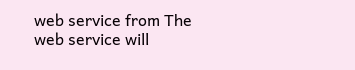web service from The web service will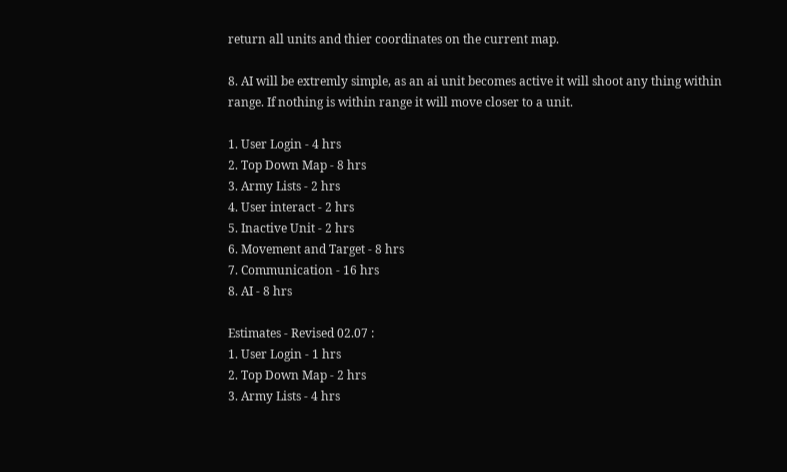return all units and thier coordinates on the current map.

8. AI will be extremly simple, as an ai unit becomes active it will shoot any thing within range. If nothing is within range it will move closer to a unit.

1. User Login - 4 hrs
2. Top Down Map - 8 hrs
3. Army Lists - 2 hrs
4. User interact - 2 hrs
5. Inactive Unit - 2 hrs
6. Movement and Target - 8 hrs
7. Communication - 16 hrs
8. AI - 8 hrs

Estimates - Revised 02.07 :
1. User Login - 1 hrs
2. Top Down Map - 2 hrs
3. Army Lists - 4 hrs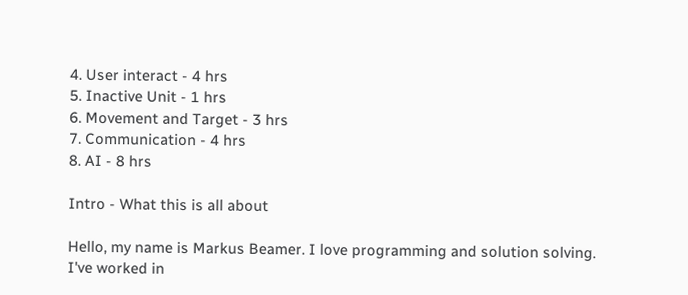4. User interact - 4 hrs
5. Inactive Unit - 1 hrs
6. Movement and Target - 3 hrs
7. Communication - 4 hrs
8. AI - 8 hrs

Intro - What this is all about

Hello, my name is Markus Beamer. I love programming and solution solving. I've worked in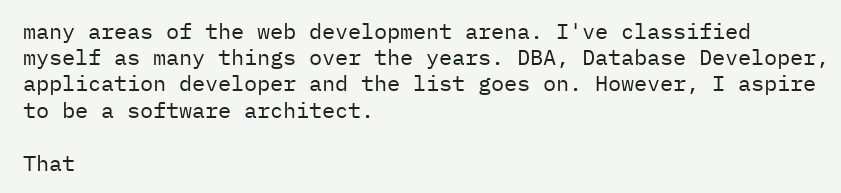many areas of the web development arena. I've classified myself as many things over the years. DBA, Database Developer, application developer and the list goes on. However, I aspire to be a software architect.

That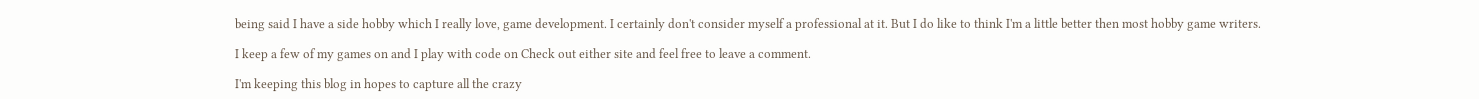being said I have a side hobby which I really love, game development. I certainly don't consider myself a professional at it. But I do like to think I'm a little better then most hobby game writers.

I keep a few of my games on and I play with code on Check out either site and feel free to leave a comment.

I'm keeping this blog in hopes to capture all the crazy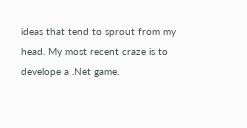ideas that tend to sprout from my head. My most recent craze is to develope a .Net game.